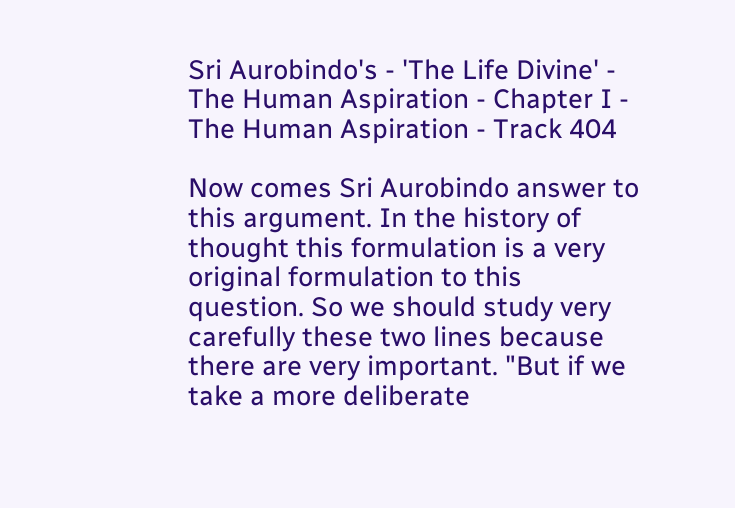Sri Aurobindo's - 'The Life Divine' - The Human Aspiration - Chapter I - The Human Aspiration - Track 404

Now comes Sri Aurobindo answer to this argument. In the history of thought this formulation is a very original formulation to this question. So we should study very carefully these two lines because there are very important. "But if we take a more deliberate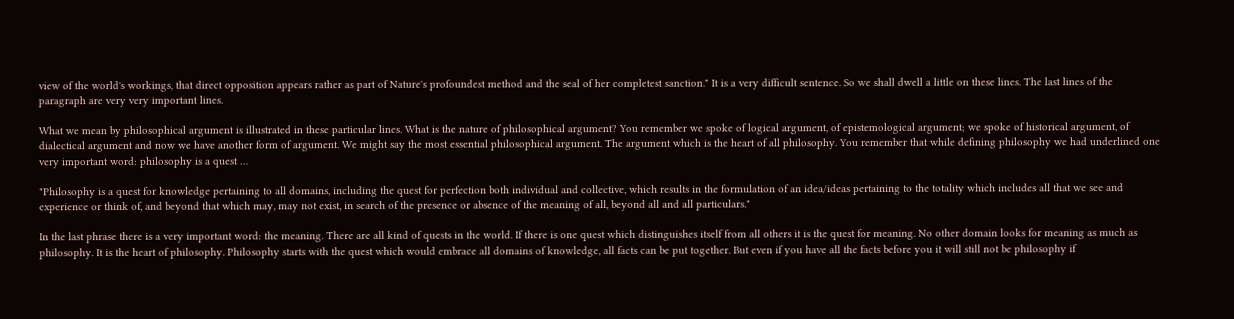view of the world's workings, that direct opposition appears rather as part of Nature's profoundest method and the seal of her completest sanction." It is a very difficult sentence. So we shall dwell a little on these lines. The last lines of the paragraph are very very important lines.

What we mean by philosophical argument is illustrated in these particular lines. What is the nature of philosophical argument? You remember we spoke of logical argument, of epistemological argument; we spoke of historical argument, of dialectical argument and now we have another form of argument. We might say the most essential philosophical argument. The argument which is the heart of all philosophy. You remember that while defining philosophy we had underlined one very important word: philosophy is a quest …

"Philosophy is a quest for knowledge pertaining to all domains, including the quest for perfection both individual and collective, which results in the formulation of an idea/ideas pertaining to the totality which includes all that we see and experience or think of, and beyond that which may, may not exist, in search of the presence or absence of the meaning of all, beyond all and all particulars."

In the last phrase there is a very important word: the meaning. There are all kind of quests in the world. If there is one quest which distinguishes itself from all others it is the quest for meaning. No other domain looks for meaning as much as philosophy. It is the heart of philosophy. Philosophy starts with the quest which would embrace all domains of knowledge, all facts can be put together. But even if you have all the facts before you it will still not be philosophy if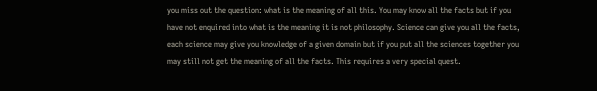you miss out the question: what is the meaning of all this. You may know all the facts but if you have not enquired into what is the meaning it is not philosophy. Science can give you all the facts, each science may give you knowledge of a given domain but if you put all the sciences together you may still not get the meaning of all the facts. This requires a very special quest.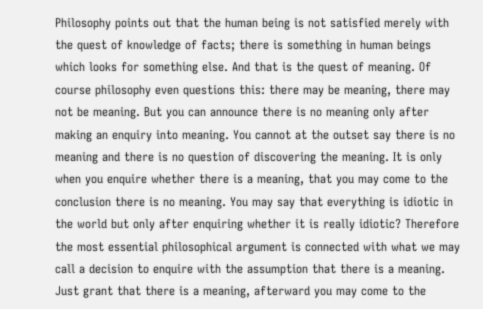Philosophy points out that the human being is not satisfied merely with the quest of knowledge of facts; there is something in human beings which looks for something else. And that is the quest of meaning. Of course philosophy even questions this: there may be meaning, there may not be meaning. But you can announce there is no meaning only after making an enquiry into meaning. You cannot at the outset say there is no meaning and there is no question of discovering the meaning. It is only when you enquire whether there is a meaning, that you may come to the conclusion there is no meaning. You may say that everything is idiotic in the world but only after enquiring whether it is really idiotic? Therefore the most essential philosophical argument is connected with what we may call a decision to enquire with the assumption that there is a meaning. Just grant that there is a meaning, afterward you may come to the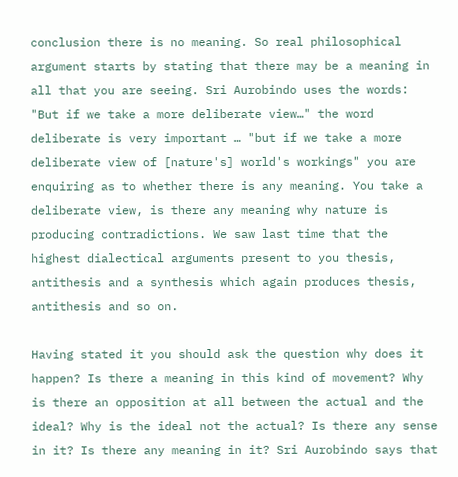conclusion there is no meaning. So real philosophical argument starts by stating that there may be a meaning in all that you are seeing. Sri Aurobindo uses the words: "But if we take a more deliberate view…" the word deliberate is very important … "but if we take a more deliberate view of [nature's] world's workings" you are enquiring as to whether there is any meaning. You take a deliberate view, is there any meaning why nature is producing contradictions. We saw last time that the highest dialectical arguments present to you thesis, antithesis and a synthesis which again produces thesis, antithesis and so on.

Having stated it you should ask the question why does it happen? Is there a meaning in this kind of movement? Why is there an opposition at all between the actual and the ideal? Why is the ideal not the actual? Is there any sense in it? Is there any meaning in it? Sri Aurobindo says that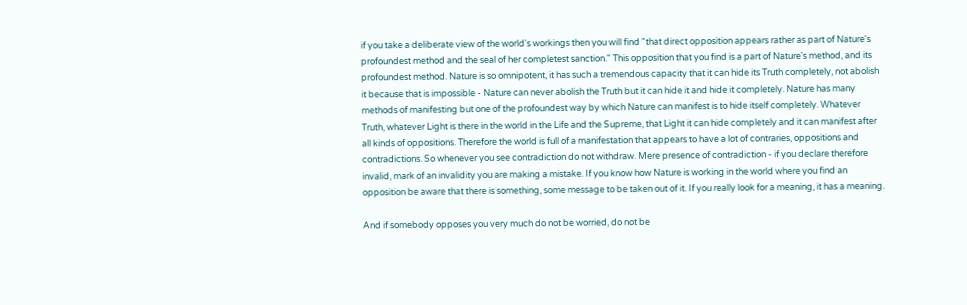if you take a deliberate view of the world's workings then you will find "that direct opposition appears rather as part of Nature's profoundest method and the seal of her completest sanction." This opposition that you find is a part of Nature's method, and its profoundest method. Nature is so omnipotent, it has such a tremendous capacity that it can hide its Truth completely, not abolish it because that is impossible - Nature can never abolish the Truth but it can hide it and hide it completely. Nature has many methods of manifesting but one of the profoundest way by which Nature can manifest is to hide itself completely. Whatever Truth, whatever Light is there in the world in the Life and the Supreme, that Light it can hide completely and it can manifest after all kinds of oppositions. Therefore the world is full of a manifestation that appears to have a lot of contraries, oppositions and contradictions. So whenever you see contradiction do not withdraw. Mere presence of contradiction - if you declare therefore invalid, mark of an invalidity you are making a mistake. If you know how Nature is working in the world where you find an opposition be aware that there is something, some message to be taken out of it. If you really look for a meaning, it has a meaning.

And if somebody opposes you very much do not be worried, do not be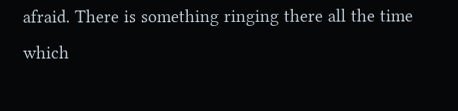afraid. There is something ringing there all the time which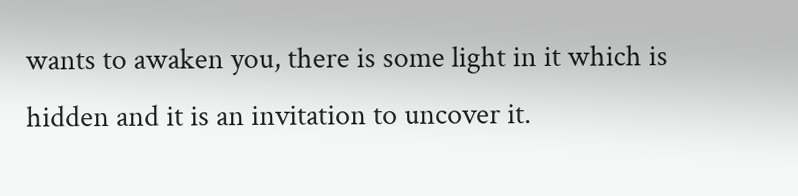wants to awaken you, there is some light in it which is hidden and it is an invitation to uncover it.